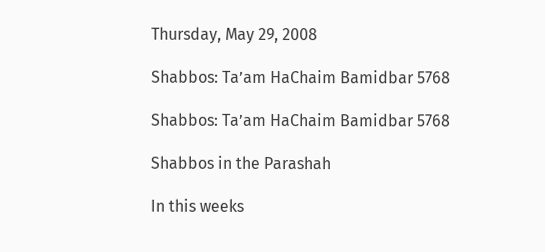Thursday, May 29, 2008

Shabbos: Ta’am HaChaim Bamidbar 5768

Shabbos: Ta’am HaChaim Bamidbar 5768

Shabbos in the Parashah

In this weeks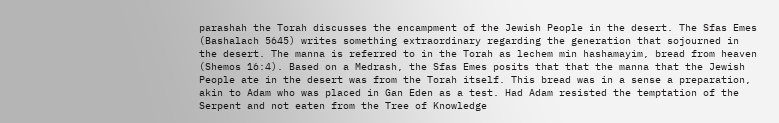parashah the Torah discusses the encampment of the Jewish People in the desert. The Sfas Emes (Bashalach 5645) writes something extraordinary regarding the generation that sojourned in the desert. The manna is referred to in the Torah as lechem min hashamayim, bread from heaven (Shemos 16:4). Based on a Medrash, the Sfas Emes posits that that the manna that the Jewish People ate in the desert was from the Torah itself. This bread was in a sense a preparation, akin to Adam who was placed in Gan Eden as a test. Had Adam resisted the temptation of the Serpent and not eaten from the Tree of Knowledge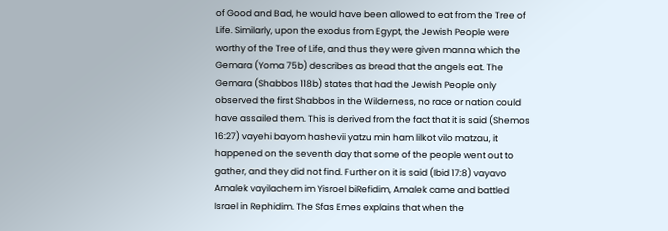of Good and Bad, he would have been allowed to eat from the Tree of Life. Similarly, upon the exodus from Egypt, the Jewish People were worthy of the Tree of Life, and thus they were given manna which the Gemara (Yoma 75b) describes as bread that the angels eat. The Gemara (Shabbos 118b) states that had the Jewish People only observed the first Shabbos in the Wilderness, no race or nation could have assailed them. This is derived from the fact that it is said (Shemos 16:27) vayehi bayom hashevii yatzu min ham lilkot vilo matzau, it happened on the seventh day that some of the people went out to gather, and they did not find. Further on it is said (Ibid 17:8) vayavo Amalek vayilachem im Yisroel biRefidim, Amalek came and battled Israel in Rephidim. The Sfas Emes explains that when the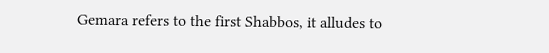Gemara refers to the first Shabbos, it alludes to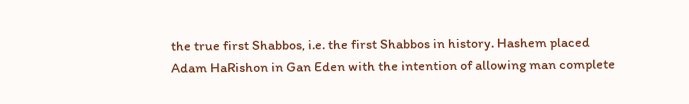the true first Shabbos, i.e. the first Shabbos in history. Hashem placed Adam HaRishon in Gan Eden with the intention of allowing man complete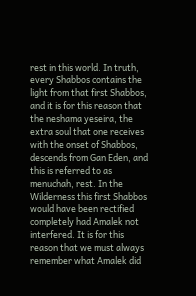rest in this world. In truth, every Shabbos contains the light from that first Shabbos, and it is for this reason that the neshama yeseira, the extra soul that one receives with the onset of Shabbos, descends from Gan Eden, and this is referred to as menuchah, rest. In the Wilderness this first Shabbos would have been rectified completely had Amalek not interfered. It is for this reason that we must always remember what Amalek did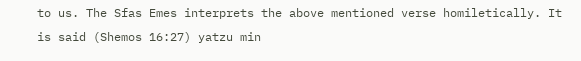to us. The Sfas Emes interprets the above mentioned verse homiletically. It is said (Shemos 16:27) yatzu min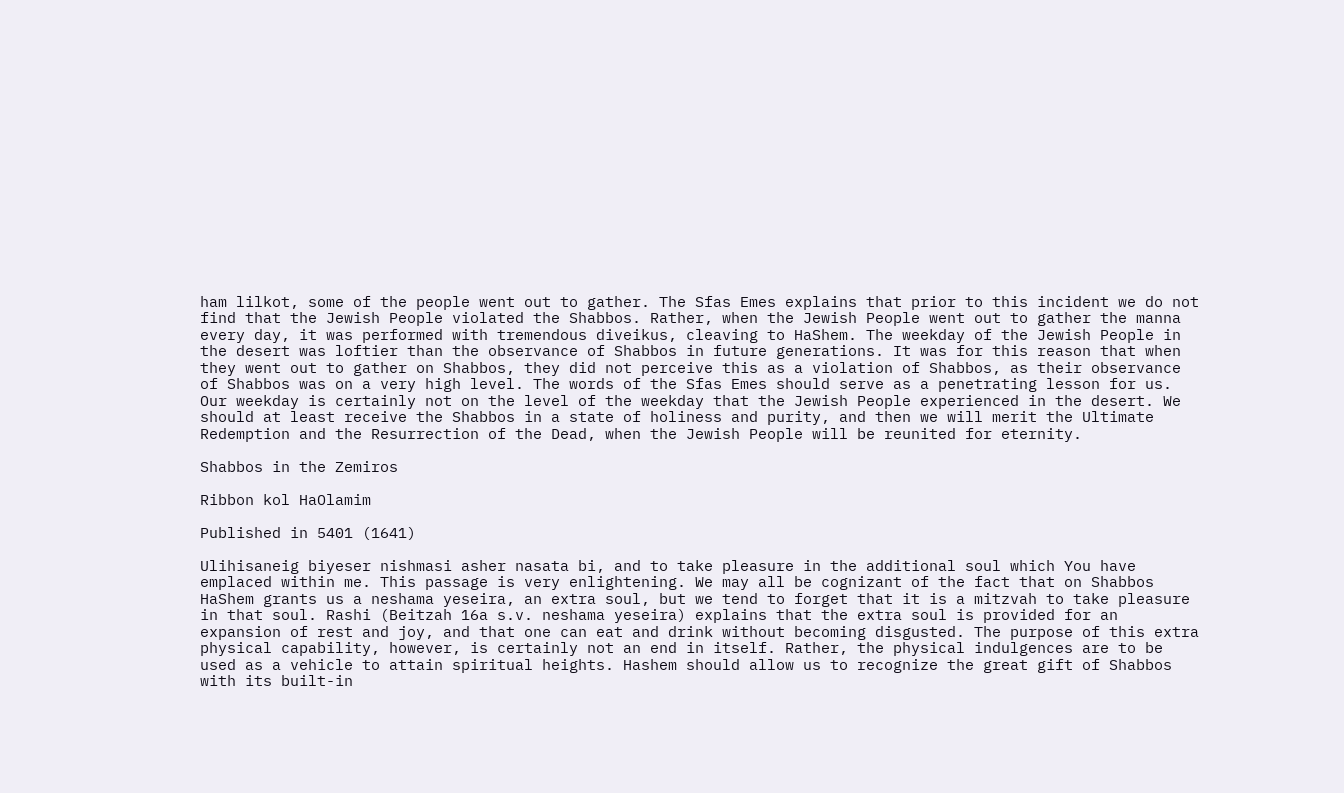ham lilkot, some of the people went out to gather. The Sfas Emes explains that prior to this incident we do not find that the Jewish People violated the Shabbos. Rather, when the Jewish People went out to gather the manna every day, it was performed with tremendous diveikus, cleaving to HaShem. The weekday of the Jewish People in the desert was loftier than the observance of Shabbos in future generations. It was for this reason that when they went out to gather on Shabbos, they did not perceive this as a violation of Shabbos, as their observance of Shabbos was on a very high level. The words of the Sfas Emes should serve as a penetrating lesson for us. Our weekday is certainly not on the level of the weekday that the Jewish People experienced in the desert. We should at least receive the Shabbos in a state of holiness and purity, and then we will merit the Ultimate Redemption and the Resurrection of the Dead, when the Jewish People will be reunited for eternity.

Shabbos in the Zemiros

Ribbon kol HaOlamim

Published in 5401 (1641)

Ulihisaneig biyeser nishmasi asher nasata bi, and to take pleasure in the additional soul which You have emplaced within me. This passage is very enlightening. We may all be cognizant of the fact that on Shabbos HaShem grants us a neshama yeseira, an extra soul, but we tend to forget that it is a mitzvah to take pleasure in that soul. Rashi (Beitzah 16a s.v. neshama yeseira) explains that the extra soul is provided for an expansion of rest and joy, and that one can eat and drink without becoming disgusted. The purpose of this extra physical capability, however, is certainly not an end in itself. Rather, the physical indulgences are to be used as a vehicle to attain spiritual heights. Hashem should allow us to recognize the great gift of Shabbos with its built-in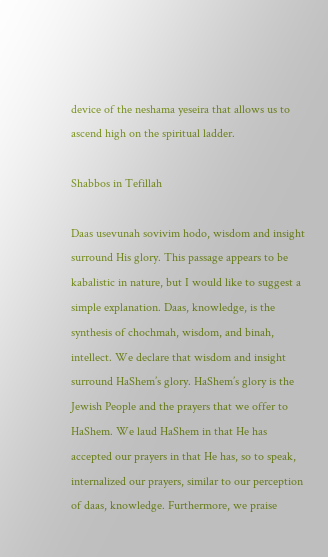device of the neshama yeseira that allows us to ascend high on the spiritual ladder.

Shabbos in Tefillah

Daas usevunah sovivim hodo, wisdom and insight surround His glory. This passage appears to be kabalistic in nature, but I would like to suggest a simple explanation. Daas, knowledge, is the synthesis of chochmah, wisdom, and binah, intellect. We declare that wisdom and insight surround HaShem’s glory. HaShem’s glory is the Jewish People and the prayers that we offer to HaShem. We laud HaShem in that He has accepted our prayers in that He has, so to speak, internalized our prayers, similar to our perception of daas, knowledge. Furthermore, we praise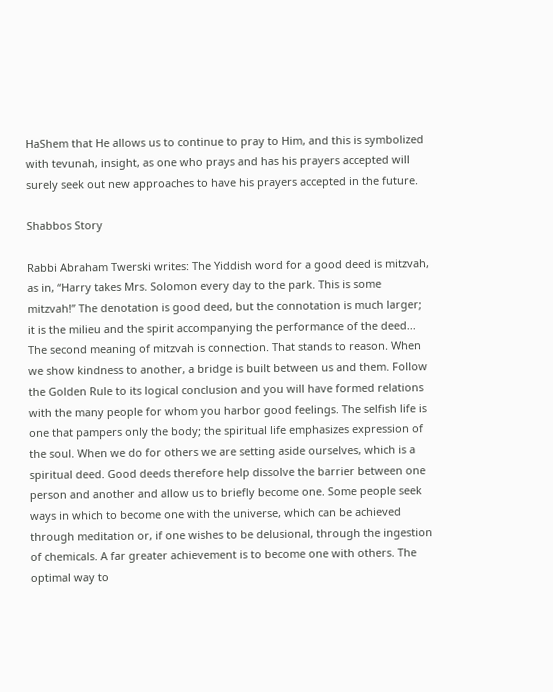HaShem that He allows us to continue to pray to Him, and this is symbolized with tevunah, insight, as one who prays and has his prayers accepted will surely seek out new approaches to have his prayers accepted in the future.

Shabbos Story

Rabbi Abraham Twerski writes: The Yiddish word for a good deed is mitzvah, as in, “Harry takes Mrs. Solomon every day to the park. This is some mitzvah!” The denotation is good deed, but the connotation is much larger; it is the milieu and the spirit accompanying the performance of the deed... The second meaning of mitzvah is connection. That stands to reason. When we show kindness to another, a bridge is built between us and them. Follow the Golden Rule to its logical conclusion and you will have formed relations with the many people for whom you harbor good feelings. The selfish life is one that pampers only the body; the spiritual life emphasizes expression of the soul. When we do for others we are setting aside ourselves, which is a spiritual deed. Good deeds therefore help dissolve the barrier between one person and another and allow us to briefly become one. Some people seek ways in which to become one with the universe, which can be achieved through meditation or, if one wishes to be delusional, through the ingestion of chemicals. A far greater achievement is to become one with others. The optimal way to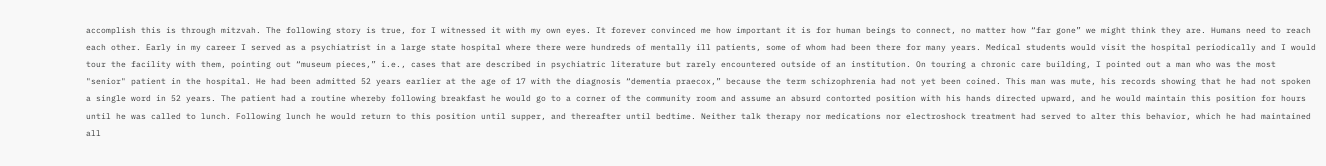accomplish this is through mitzvah. The following story is true, for I witnessed it with my own eyes. It forever convinced me how important it is for human beings to connect, no matter how “far gone” we might think they are. Humans need to reach each other. Early in my career I served as a psychiatrist in a large state hospital where there were hundreds of mentally ill patients, some of whom had been there for many years. Medical students would visit the hospital periodically and I would tour the facility with them, pointing out “museum pieces,” i.e., cases that are described in psychiatric literature but rarely encountered outside of an institution. On touring a chronic care building, I pointed out a man who was the most "senior" patient in the hospital. He had been admitted 52 years earlier at the age of 17 with the diagnosis “dementia praecox,” because the term schizophrenia had not yet been coined. This man was mute, his records showing that he had not spoken a single word in 52 years. The patient had a routine whereby following breakfast he would go to a corner of the community room and assume an absurd contorted position with his hands directed upward, and he would maintain this position for hours until he was called to lunch. Following lunch he would return to this position until supper, and thereafter until bedtime. Neither talk therapy nor medications nor electroshock treatment had served to alter this behavior, which he had maintained all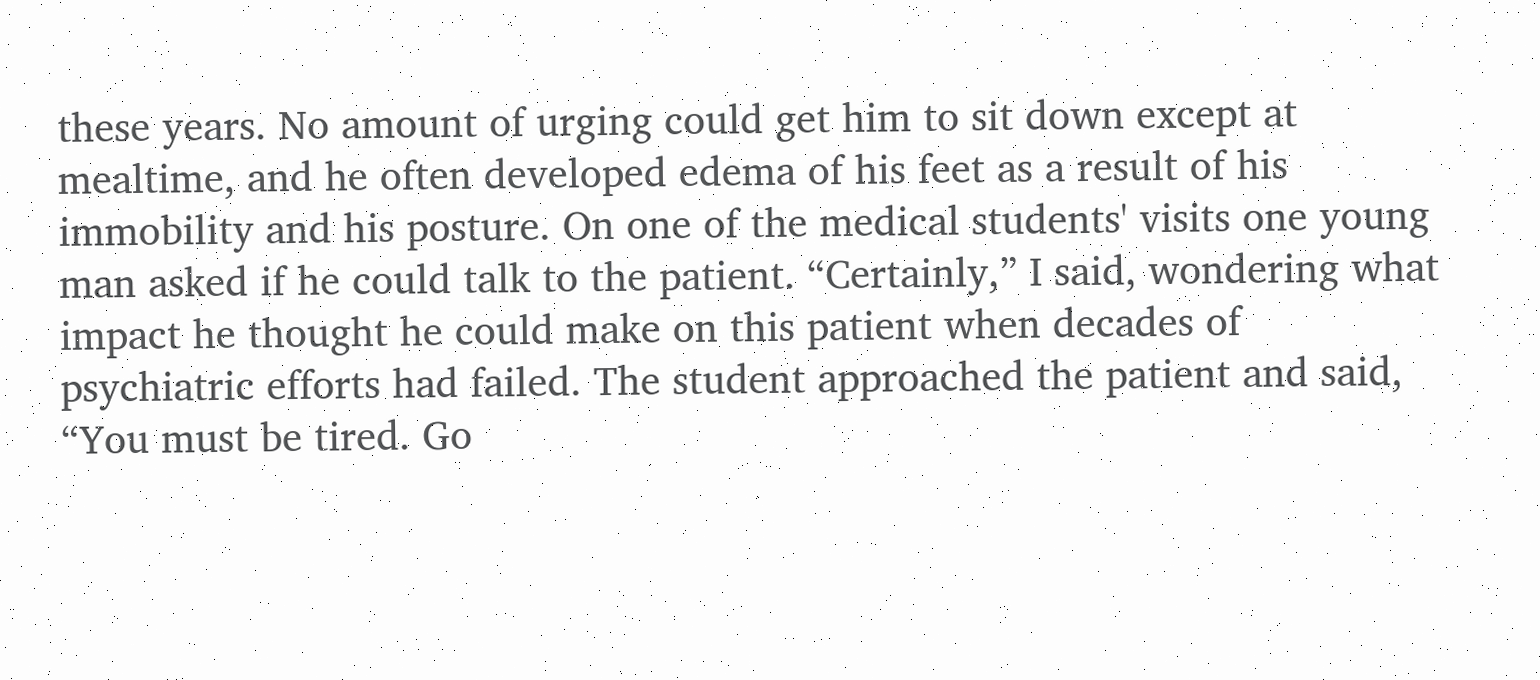these years. No amount of urging could get him to sit down except at mealtime, and he often developed edema of his feet as a result of his immobility and his posture. On one of the medical students' visits one young man asked if he could talk to the patient. “Certainly,” I said, wondering what impact he thought he could make on this patient when decades of psychiatric efforts had failed. The student approached the patient and said, “You must be tired. Go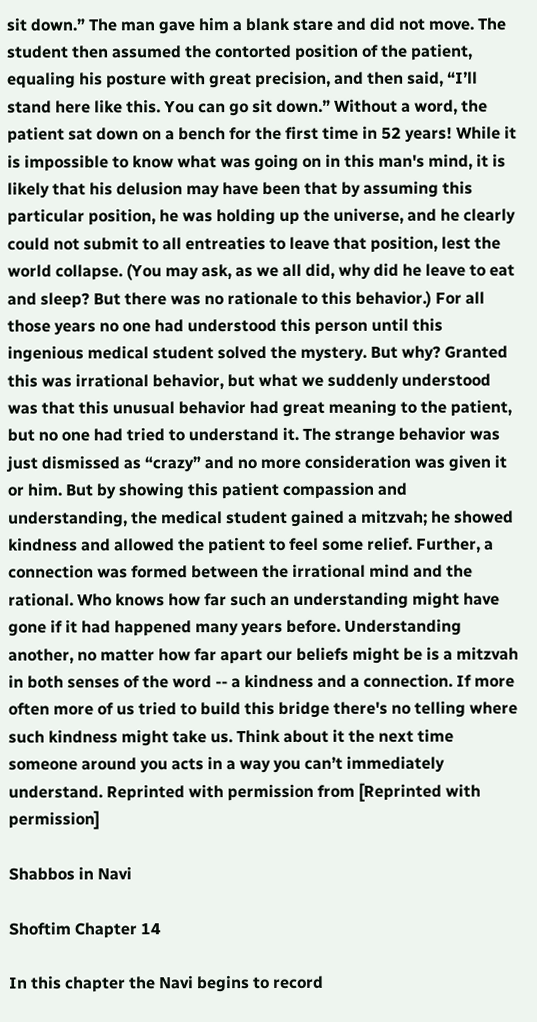sit down.” The man gave him a blank stare and did not move. The student then assumed the contorted position of the patient, equaling his posture with great precision, and then said, “I’ll stand here like this. You can go sit down.” Without a word, the patient sat down on a bench for the first time in 52 years! While it is impossible to know what was going on in this man's mind, it is likely that his delusion may have been that by assuming this particular position, he was holding up the universe, and he clearly could not submit to all entreaties to leave that position, lest the world collapse. (You may ask, as we all did, why did he leave to eat and sleep? But there was no rationale to this behavior.) For all those years no one had understood this person until this ingenious medical student solved the mystery. But why? Granted this was irrational behavior, but what we suddenly understood was that this unusual behavior had great meaning to the patient, but no one had tried to understand it. The strange behavior was just dismissed as “crazy” and no more consideration was given it or him. But by showing this patient compassion and understanding, the medical student gained a mitzvah; he showed kindness and allowed the patient to feel some relief. Further, a connection was formed between the irrational mind and the rational. Who knows how far such an understanding might have gone if it had happened many years before. Understanding another, no matter how far apart our beliefs might be is a mitzvah in both senses of the word -- a kindness and a connection. If more often more of us tried to build this bridge there's no telling where such kindness might take us. Think about it the next time someone around you acts in a way you can’t immediately understand. Reprinted with permission from [Reprinted with permission]

Shabbos in Navi

Shoftim Chapter 14

In this chapter the Navi begins to record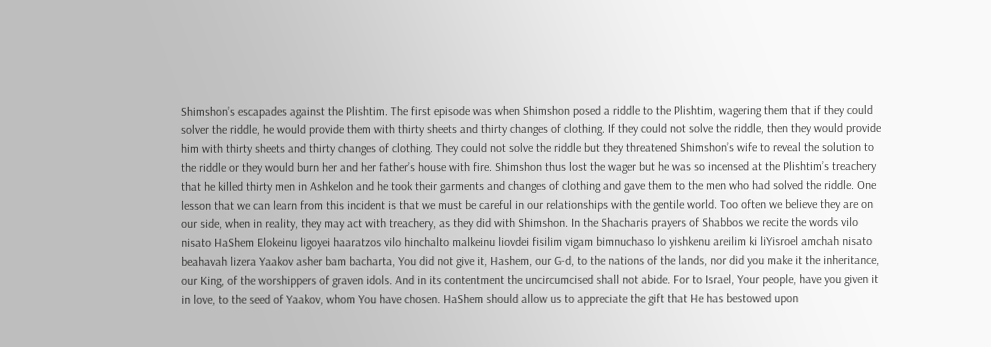Shimshon’s escapades against the Plishtim. The first episode was when Shimshon posed a riddle to the Plishtim, wagering them that if they could solver the riddle, he would provide them with thirty sheets and thirty changes of clothing. If they could not solve the riddle, then they would provide him with thirty sheets and thirty changes of clothing. They could not solve the riddle but they threatened Shimshon’s wife to reveal the solution to the riddle or they would burn her and her father’s house with fire. Shimshon thus lost the wager but he was so incensed at the Plishtim’s treachery that he killed thirty men in Ashkelon and he took their garments and changes of clothing and gave them to the men who had solved the riddle. One lesson that we can learn from this incident is that we must be careful in our relationships with the gentile world. Too often we believe they are on our side, when in reality, they may act with treachery, as they did with Shimshon. In the Shacharis prayers of Shabbos we recite the words vilo nisato HaShem Elokeinu ligoyei haaratzos vilo hinchalto malkeinu liovdei fisilim vigam bimnuchaso lo yishkenu areilim ki liYisroel amchah nisato beahavah lizera Yaakov asher bam bacharta, You did not give it, Hashem, our G-d, to the nations of the lands, nor did you make it the inheritance, our King, of the worshippers of graven idols. And in its contentment the uncircumcised shall not abide. For to Israel, Your people, have you given it in love, to the seed of Yaakov, whom You have chosen. HaShem should allow us to appreciate the gift that He has bestowed upon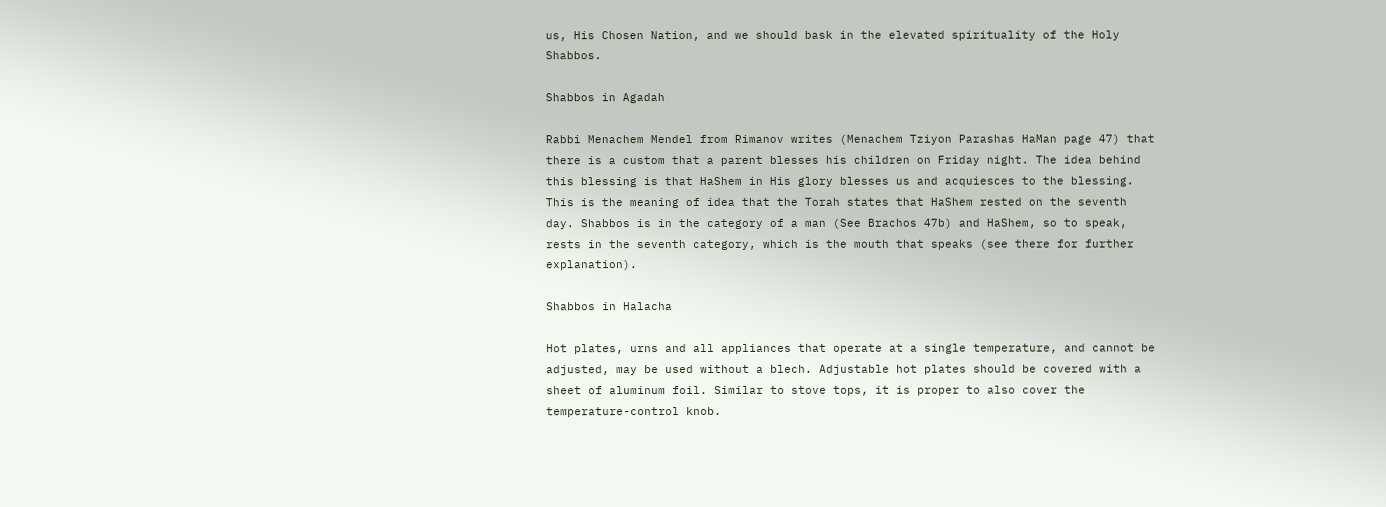us, His Chosen Nation, and we should bask in the elevated spirituality of the Holy Shabbos.

Shabbos in Agadah

Rabbi Menachem Mendel from Rimanov writes (Menachem Tziyon Parashas HaMan page 47) that there is a custom that a parent blesses his children on Friday night. The idea behind this blessing is that HaShem in His glory blesses us and acquiesces to the blessing. This is the meaning of idea that the Torah states that HaShem rested on the seventh day. Shabbos is in the category of a man (See Brachos 47b) and HaShem, so to speak, rests in the seventh category, which is the mouth that speaks (see there for further explanation).

Shabbos in Halacha

Hot plates, urns and all appliances that operate at a single temperature, and cannot be adjusted, may be used without a blech. Adjustable hot plates should be covered with a sheet of aluminum foil. Similar to stove tops, it is proper to also cover the temperature-control knob.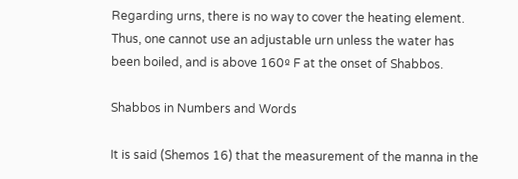Regarding urns, there is no way to cover the heating element. Thus, one cannot use an adjustable urn unless the water has been boiled, and is above 160º F at the onset of Shabbos.

Shabbos in Numbers and Words

It is said (Shemos 16) that the measurement of the manna in the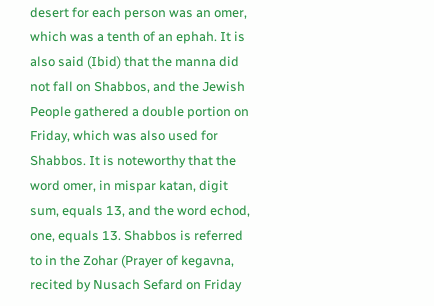desert for each person was an omer, which was a tenth of an ephah. It is also said (Ibid) that the manna did not fall on Shabbos, and the Jewish People gathered a double portion on Friday, which was also used for Shabbos. It is noteworthy that the word omer, in mispar katan, digit sum, equals 13, and the word echod, one, equals 13. Shabbos is referred to in the Zohar (Prayer of kegavna, recited by Nusach Sefard on Friday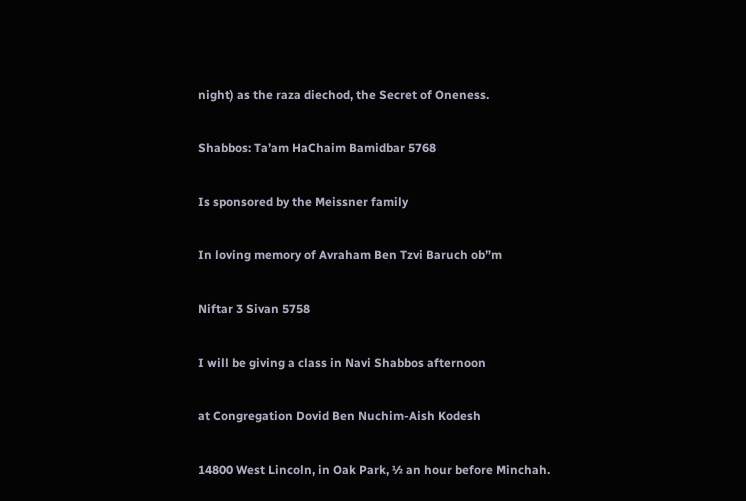night) as the raza diechod, the Secret of Oneness.

Shabbos: Ta’am HaChaim Bamidbar 5768

Is sponsored by the Meissner family

In loving memory of Avraham Ben Tzvi Baruch ob”m

Niftar 3 Sivan 5758

I will be giving a class in Navi Shabbos afternoon

at Congregation Dovid Ben Nuchim-Aish Kodesh

14800 West Lincoln, in Oak Park, ½ an hour before Minchah.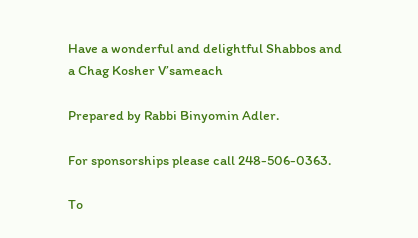Have a wonderful and delightful Shabbos and a Chag Kosher V’sameach

Prepared by Rabbi Binyomin Adler.

For sponsorships please call 248-506-0363.

To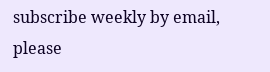subscribe weekly by email, please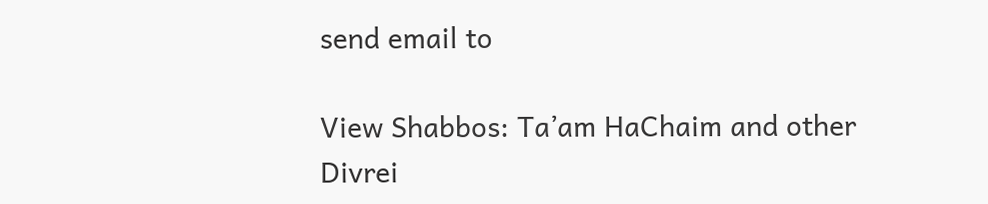send email to

View Shabbos: Ta’am HaChaim and other Divrei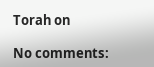Torah on

No comments: